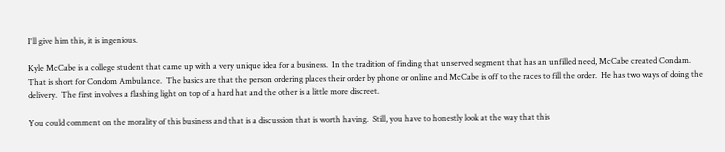I'll give him this, it is ingenious.

Kyle McCabe is a college student that came up with a very unique idea for a business.  In the tradition of finding that unserved segment that has an unfilled need, McCabe created Condam.  That is short for Condom Ambulance.  The basics are that the person ordering places their order by phone or online and McCabe is off to the races to fill the order.  He has two ways of doing the delivery.  The first involves a flashing light on top of a hard hat and the other is a little more discreet.

You could comment on the morality of this business and that is a discussion that is worth having.  Still, you have to honestly look at the way that this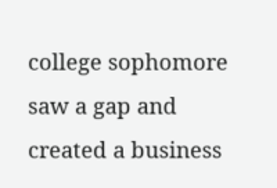college sophomore saw a gap and created a business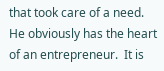that took care of a need.  He obviously has the heart of an entrepreneur.  It is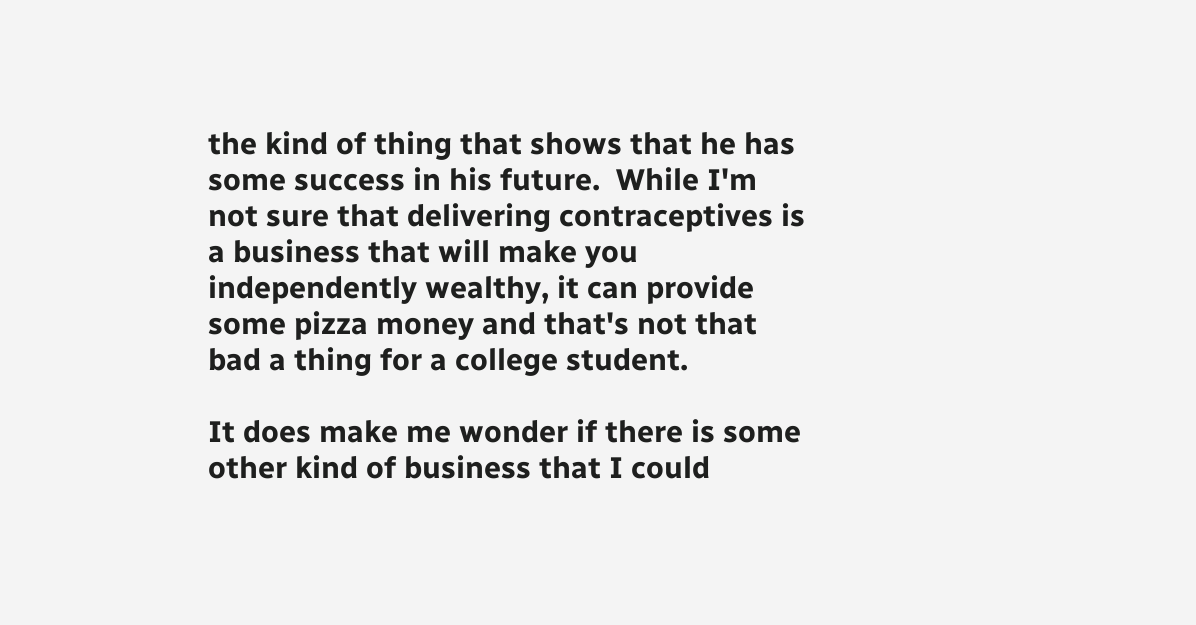the kind of thing that shows that he has some success in his future.  While I'm not sure that delivering contraceptives is a business that will make you independently wealthy, it can provide some pizza money and that's not that bad a thing for a college student.

It does make me wonder if there is some other kind of business that I could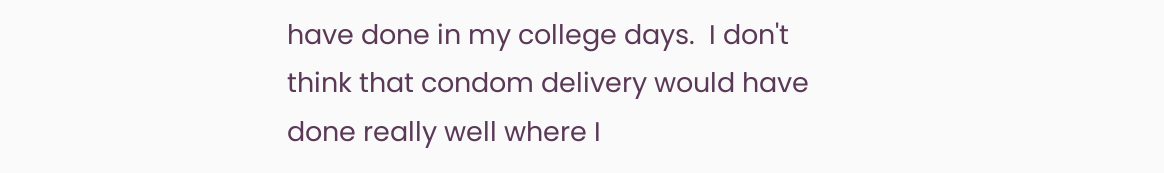have done in my college days.  I don't think that condom delivery would have done really well where I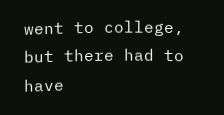went to college, but there had to have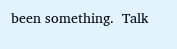been something.  Talk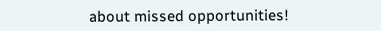about missed opportunities!